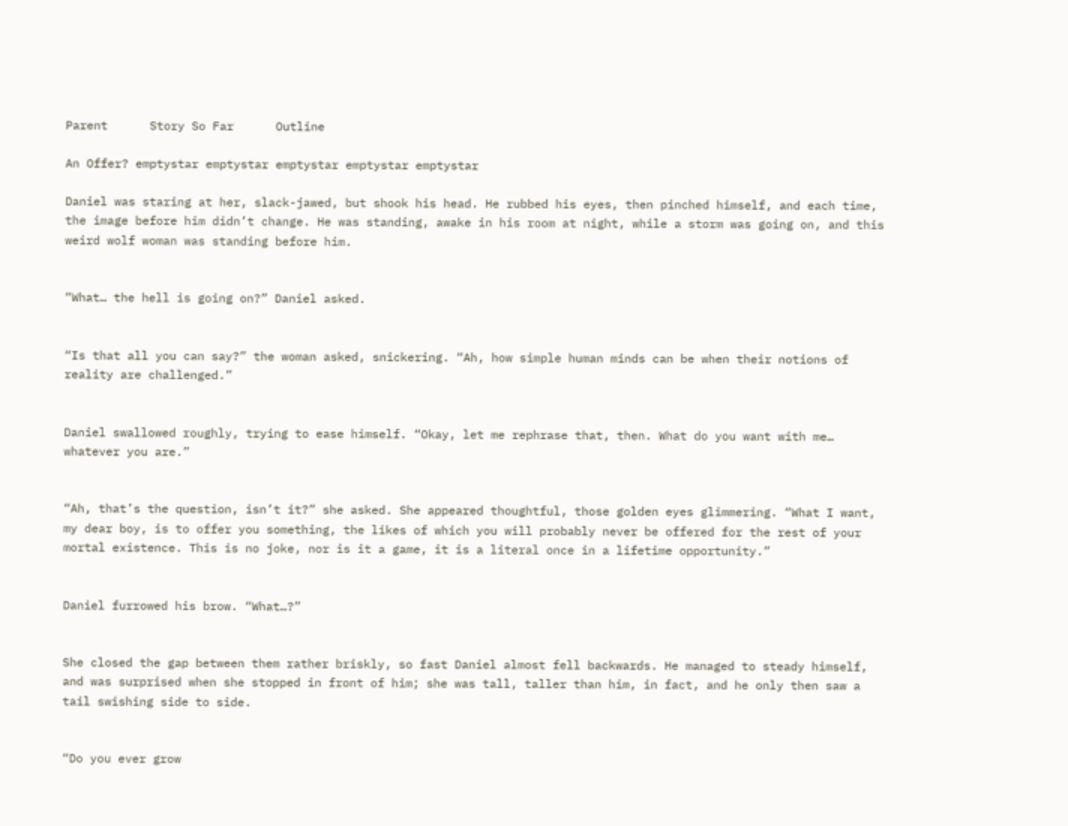Parent      Story So Far      Outline

An Offer? emptystar emptystar emptystar emptystar emptystar

Daniel was staring at her, slack-jawed, but shook his head. He rubbed his eyes, then pinched himself, and each time, the image before him didn’t change. He was standing, awake in his room at night, while a storm was going on, and this weird wolf woman was standing before him.


“What… the hell is going on?” Daniel asked.


“Is that all you can say?” the woman asked, snickering. “Ah, how simple human minds can be when their notions of reality are challenged.”


Daniel swallowed roughly, trying to ease himself. “Okay, let me rephrase that, then. What do you want with me… whatever you are.”


“Ah, that’s the question, isn’t it?” she asked. She appeared thoughtful, those golden eyes glimmering. “What I want, my dear boy, is to offer you something, the likes of which you will probably never be offered for the rest of your mortal existence. This is no joke, nor is it a game, it is a literal once in a lifetime opportunity.”


Daniel furrowed his brow. “What…?”


She closed the gap between them rather briskly, so fast Daniel almost fell backwards. He managed to steady himself, and was surprised when she stopped in front of him; she was tall, taller than him, in fact, and he only then saw a tail swishing side to side.


“Do you ever grow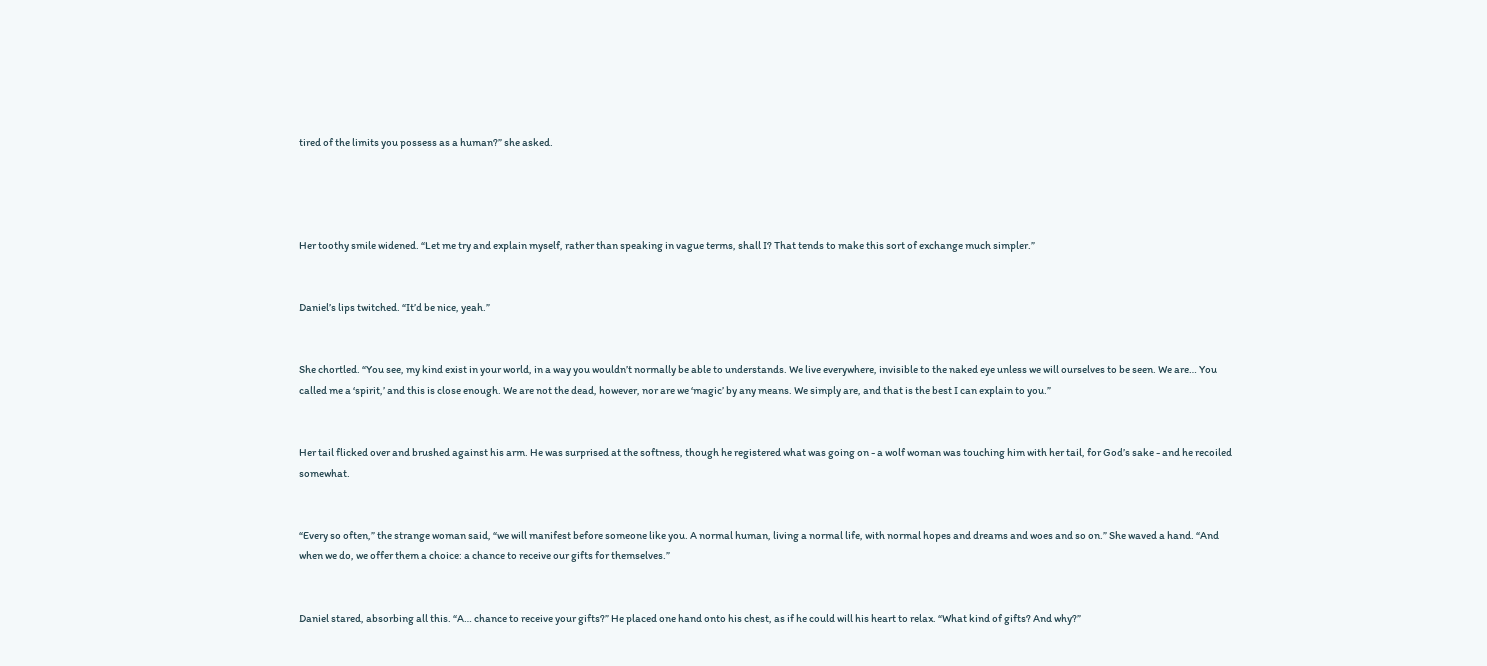tired of the limits you possess as a human?” she asked.




Her toothy smile widened. “Let me try and explain myself, rather than speaking in vague terms, shall I? That tends to make this sort of exchange much simpler.”


Daniel’s lips twitched. “It’d be nice, yeah.”


She chortled. “You see, my kind exist in your world, in a way you wouldn’t normally be able to understands. We live everywhere, invisible to the naked eye unless we will ourselves to be seen. We are… You called me a ‘spirit,’ and this is close enough. We are not the dead, however, nor are we ‘magic’ by any means. We simply are, and that is the best I can explain to you.”


Her tail flicked over and brushed against his arm. He was surprised at the softness, though he registered what was going on - a wolf woman was touching him with her tail, for God’s sake - and he recoiled somewhat.


“Every so often,” the strange woman said, “we will manifest before someone like you. A normal human, living a normal life, with normal hopes and dreams and woes and so on.” She waved a hand. “And when we do, we offer them a choice: a chance to receive our gifts for themselves.”


Daniel stared, absorbing all this. “A… chance to receive your gifts?” He placed one hand onto his chest, as if he could will his heart to relax. “What kind of gifts? And why?”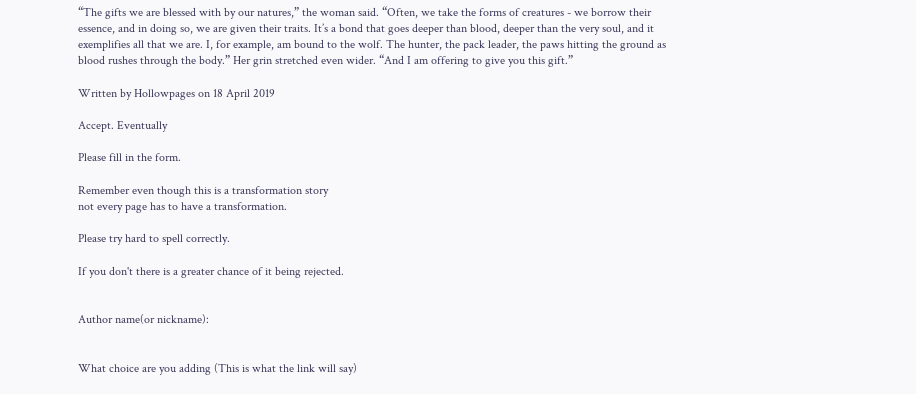“The gifts we are blessed with by our natures,” the woman said. “Often, we take the forms of creatures - we borrow their essence, and in doing so, we are given their traits. It’s a bond that goes deeper than blood, deeper than the very soul, and it exemplifies all that we are. I, for example, am bound to the wolf. The hunter, the pack leader, the paws hitting the ground as blood rushes through the body.” Her grin stretched even wider. “And I am offering to give you this gift.”

Written by Hollowpages on 18 April 2019

Accept. Eventually

Please fill in the form.

Remember even though this is a transformation story
not every page has to have a transformation.

Please try hard to spell correctly.

If you don't there is a greater chance of it being rejected.


Author name(or nickname):


What choice are you adding (This is what the link will say)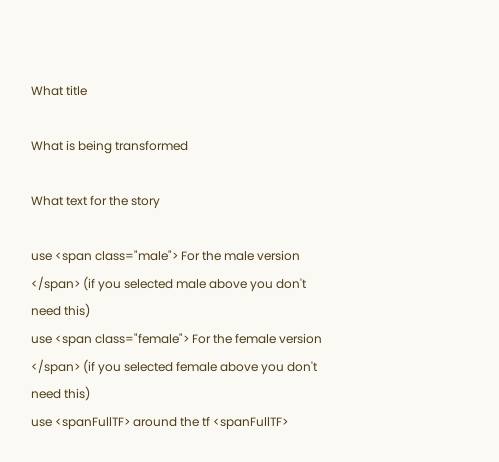What title

What is being transformed

What text for the story

use <span class="male"> For the male version </span> (if you selected male above you don't need this)
use <span class="female"> For the female version </span> (if you selected female above you don't need this)
use <spanFullTF> around the tf <spanFullTF>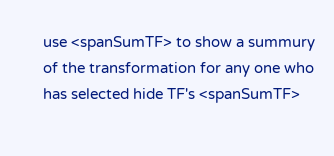use <spanSumTF> to show a summury of the transformation for any one who has selected hide TF's <spanSumTF>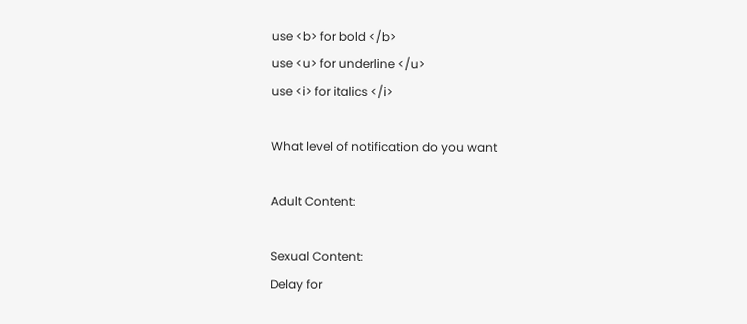use <b> for bold </b>
use <u> for underline </u>
use <i> for italics </i>

What level of notification do you want

Adult Content:

Sexual Content:
Delay for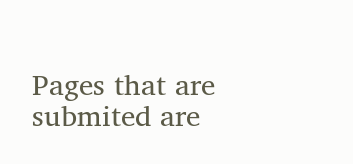Pages that are submited are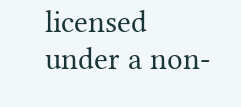licensed under a non-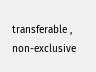transferable , non-exclusive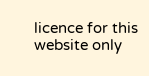licence for this website only